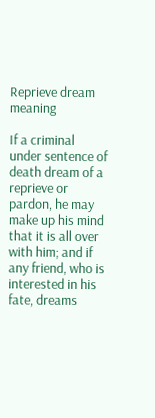Reprieve dream meaning

If a criminal under sentence of death dream of a reprieve or pardon, he may make up his mind that it is all over with him; and if any friend, who is interested in his fate, dreams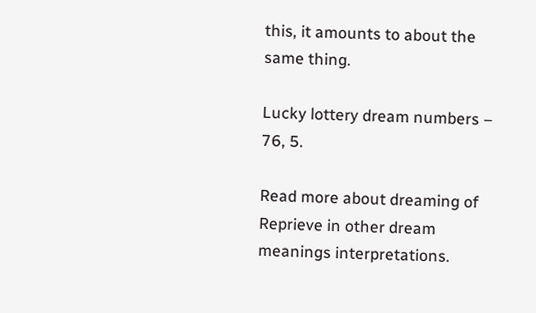this, it amounts to about the same thing.

Lucky lottery dream numbers – 76, 5.

Read more about dreaming of Reprieve in other dream meanings interpretations.